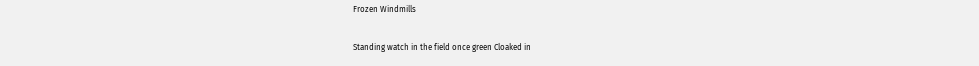Frozen Windmills

Standing watch in the field once green Cloaked in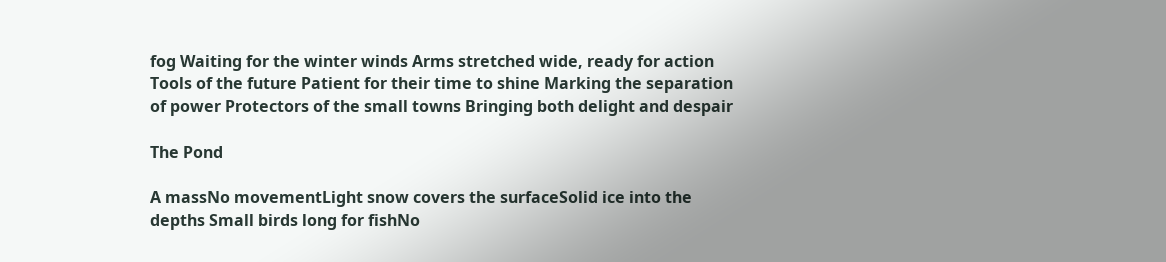fog Waiting for the winter winds Arms stretched wide, ready for action Tools of the future Patient for their time to shine Marking the separation of power Protectors of the small towns Bringing both delight and despair

The Pond

A massNo movementLight snow covers the surfaceSolid ice into the depths Small birds long for fishNo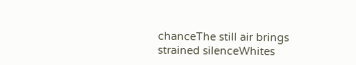chanceThe still air brings strained silenceWhites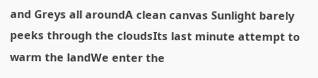and Greys all aroundA clean canvas Sunlight barely peeks through the cloudsIts last minute attempt to warm the landWe enter the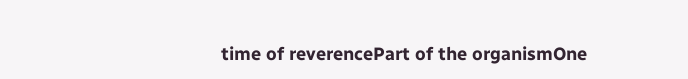time of reverencePart of the organismOne